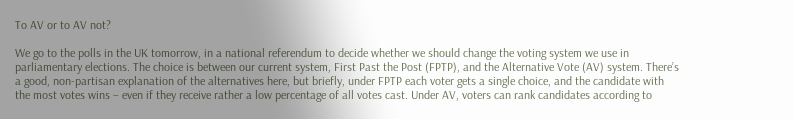To AV or to AV not?

We go to the polls in the UK tomorrow, in a national referendum to decide whether we should change the voting system we use in parliamentary elections. The choice is between our current system, First Past the Post (FPTP), and the Alternative Vote (AV) system. There’s a good, non-partisan explanation of the alternatives here, but briefly, under FPTP each voter gets a single choice, and the candidate with the most votes wins – even if they receive rather a low percentage of all votes cast. Under AV, voters can rank candidates according to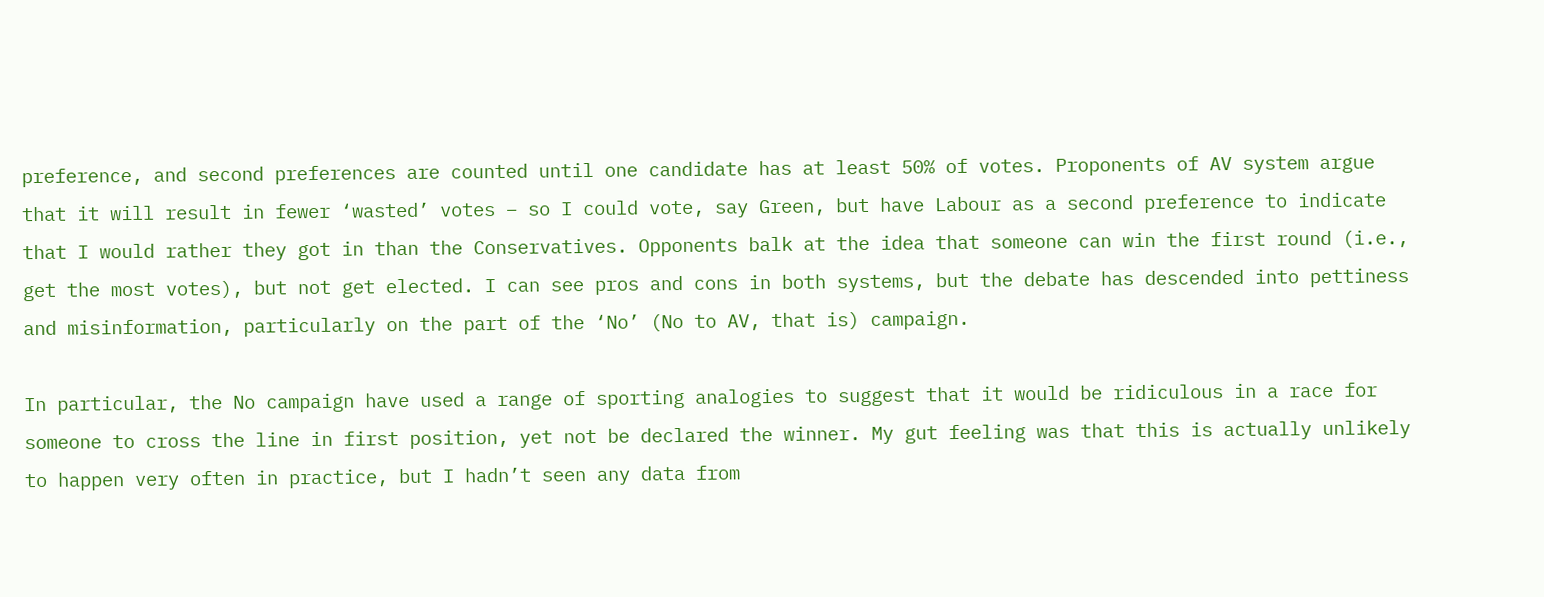preference, and second preferences are counted until one candidate has at least 50% of votes. Proponents of AV system argue that it will result in fewer ‘wasted’ votes – so I could vote, say Green, but have Labour as a second preference to indicate that I would rather they got in than the Conservatives. Opponents balk at the idea that someone can win the first round (i.e., get the most votes), but not get elected. I can see pros and cons in both systems, but the debate has descended into pettiness and misinformation, particularly on the part of the ‘No’ (No to AV, that is) campaign.

In particular, the No campaign have used a range of sporting analogies to suggest that it would be ridiculous in a race for someone to cross the line in first position, yet not be declared the winner. My gut feeling was that this is actually unlikely to happen very often in practice, but I hadn’t seen any data from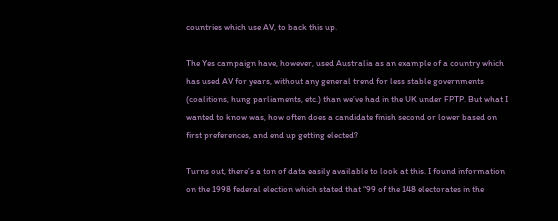countries which use AV, to back this up.

The Yes campaign have, however, used Australia as an example of a country which has used AV for years, without any general trend for less stable governments (coalitions, hung parliaments, etc.) than we’ve had in the UK under FPTP. But what I wanted to know was, how often does a candidate finish second or lower based on first preferences, and end up getting elected?

Turns out, there’s a ton of data easily available to look at this. I found information on the 1998 federal election which stated that “99 of the 148 electorates in the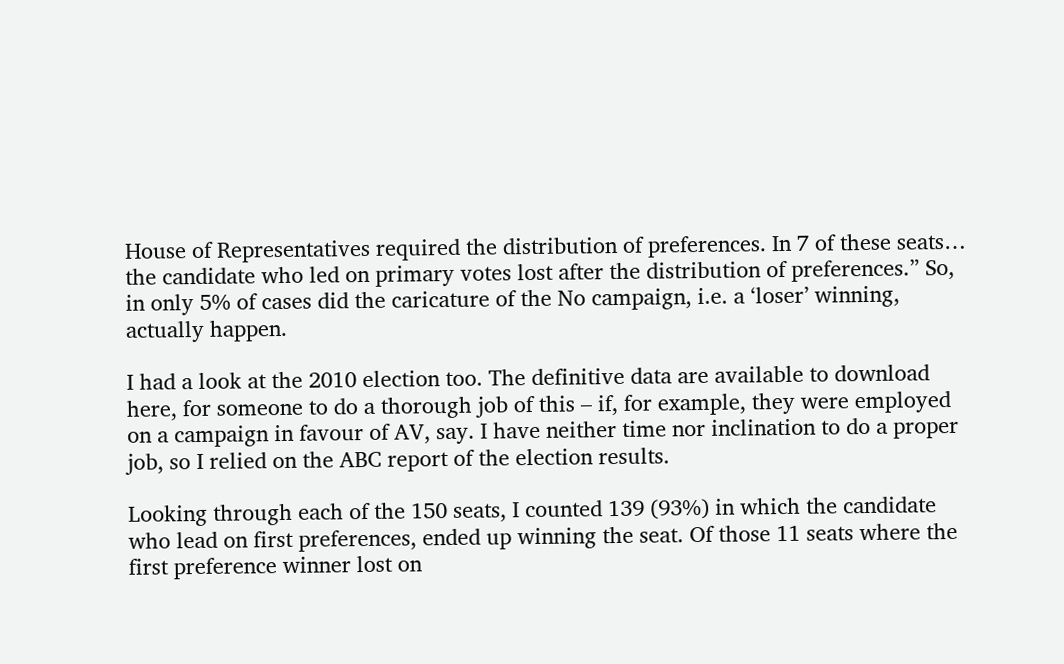House of Representatives required the distribution of preferences. In 7 of these seats… the candidate who led on primary votes lost after the distribution of preferences.” So, in only 5% of cases did the caricature of the No campaign, i.e. a ‘loser’ winning, actually happen.

I had a look at the 2010 election too. The definitive data are available to download here, for someone to do a thorough job of this – if, for example, they were employed on a campaign in favour of AV, say. I have neither time nor inclination to do a proper job, so I relied on the ABC report of the election results.

Looking through each of the 150 seats, I counted 139 (93%) in which the candidate who lead on first preferences, ended up winning the seat. Of those 11 seats where the first preference winner lost on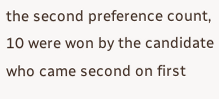the second preference count, 10 were won by the candidate who came second on first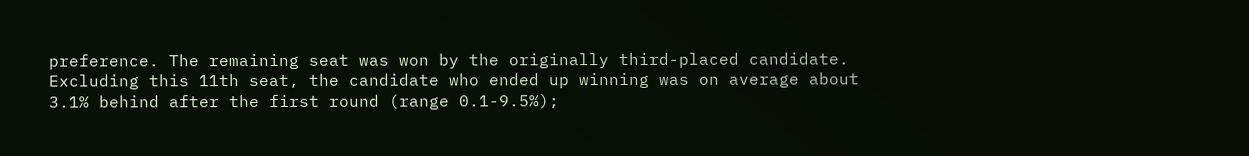preference. The remaining seat was won by the originally third-placed candidate. Excluding this 11th seat, the candidate who ended up winning was on average about 3.1% behind after the first round (range 0.1-9.5%);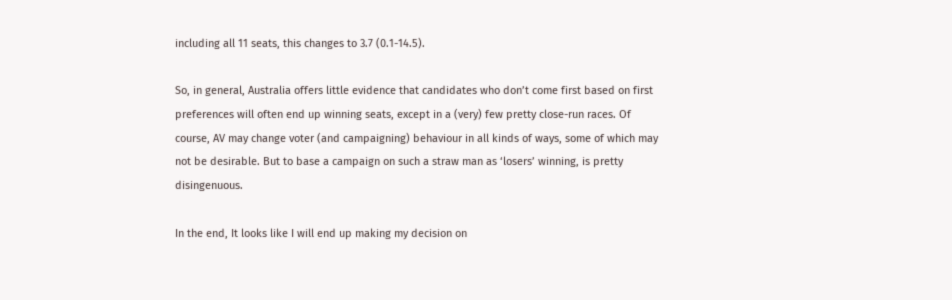including all 11 seats, this changes to 3.7 (0.1-14.5).

So, in general, Australia offers little evidence that candidates who don’t come first based on first preferences will often end up winning seats, except in a (very) few pretty close-run races. Of course, AV may change voter (and campaigning) behaviour in all kinds of ways, some of which may not be desirable. But to base a campaign on such a straw man as ‘losers’ winning, is pretty disingenuous.

In the end, It looks like I will end up making my decision on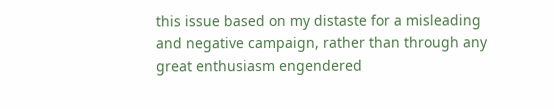this issue based on my distaste for a misleading and negative campaign, rather than through any great enthusiasm engendered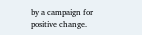by a campaign for positive change.